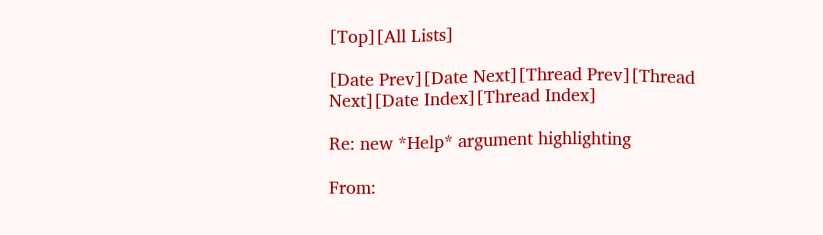[Top][All Lists]

[Date Prev][Date Next][Thread Prev][Thread Next][Date Index][Thread Index]

Re: new *Help* argument highlighting

From: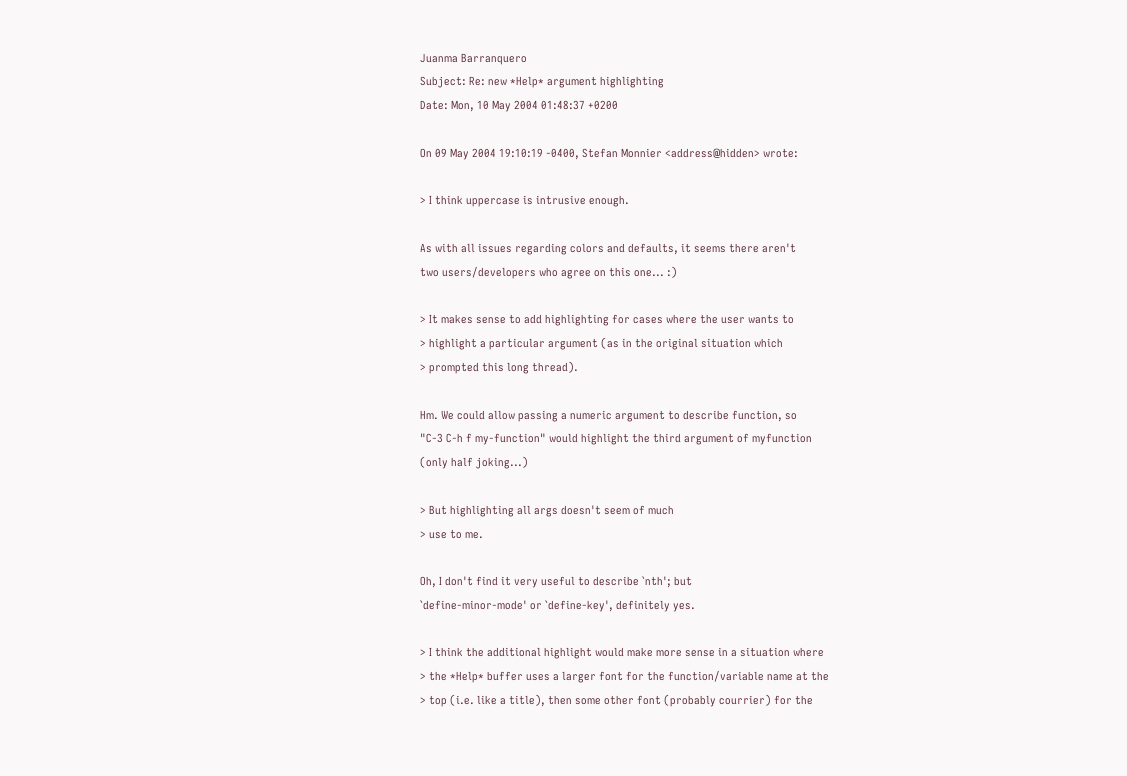Juanma Barranquero
Subject: Re: new *Help* argument highlighting
Date: Mon, 10 May 2004 01:48:37 +0200

On 09 May 2004 19:10:19 -0400, Stefan Monnier <address@hidden> wrote:

> I think uppercase is intrusive enough.

As with all issues regarding colors and defaults, it seems there aren't
two users/developers who agree on this one... :)

> It makes sense to add highlighting for cases where the user wants to
> highlight a particular argument (as in the original situation which
> prompted this long thread).

Hm. We could allow passing a numeric argument to describe function, so
"C-3 C-h f my-function" would highlight the third argument of myfunction
(only half joking...)

> But highlighting all args doesn't seem of much
> use to me.

Oh, I don't find it very useful to describe `nth'; but
`define-minor-mode' or `define-key', definitely yes.

> I think the additional highlight would make more sense in a situation where
> the *Help* buffer uses a larger font for the function/variable name at the
> top (i.e. like a title), then some other font (probably courrier) for the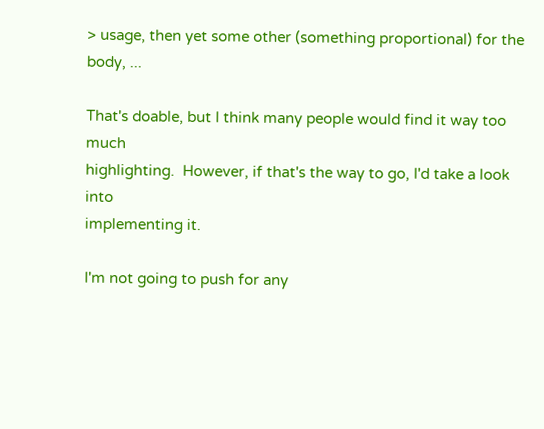> usage, then yet some other (something proportional) for the body, ...

That's doable, but I think many people would find it way too much
highlighting.  However, if that's the way to go, I'd take a look into
implementing it.

I'm not going to push for any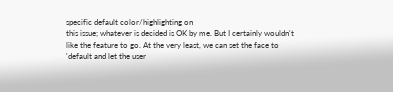specific default color/highlighting on
this issue; whatever is decided is OK by me. But I certainly wouldn't
like the feature to go. At the very least, we can set the face to
'default and let the user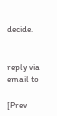decide.


reply via email to

[Prev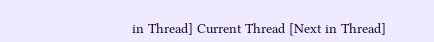in Thread] Current Thread [Next in Thread]